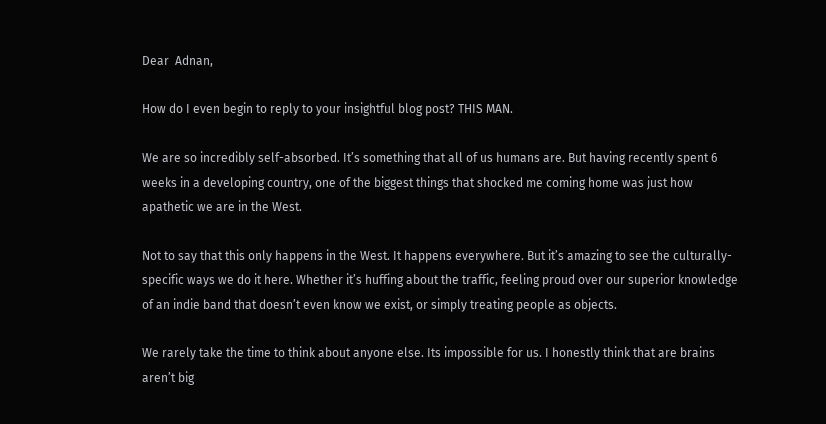Dear  Adnan,

How do I even begin to reply to your insightful blog post? THIS MAN.

We are so incredibly self-absorbed. It’s something that all of us humans are. But having recently spent 6 weeks in a developing country, one of the biggest things that shocked me coming home was just how apathetic we are in the West.

Not to say that this only happens in the West. It happens everywhere. But it’s amazing to see the culturally-specific ways we do it here. Whether it’s huffing about the traffic, feeling proud over our superior knowledge of an indie band that doesn’t even know we exist, or simply treating people as objects.

We rarely take the time to think about anyone else. Its impossible for us. I honestly think that are brains aren’t big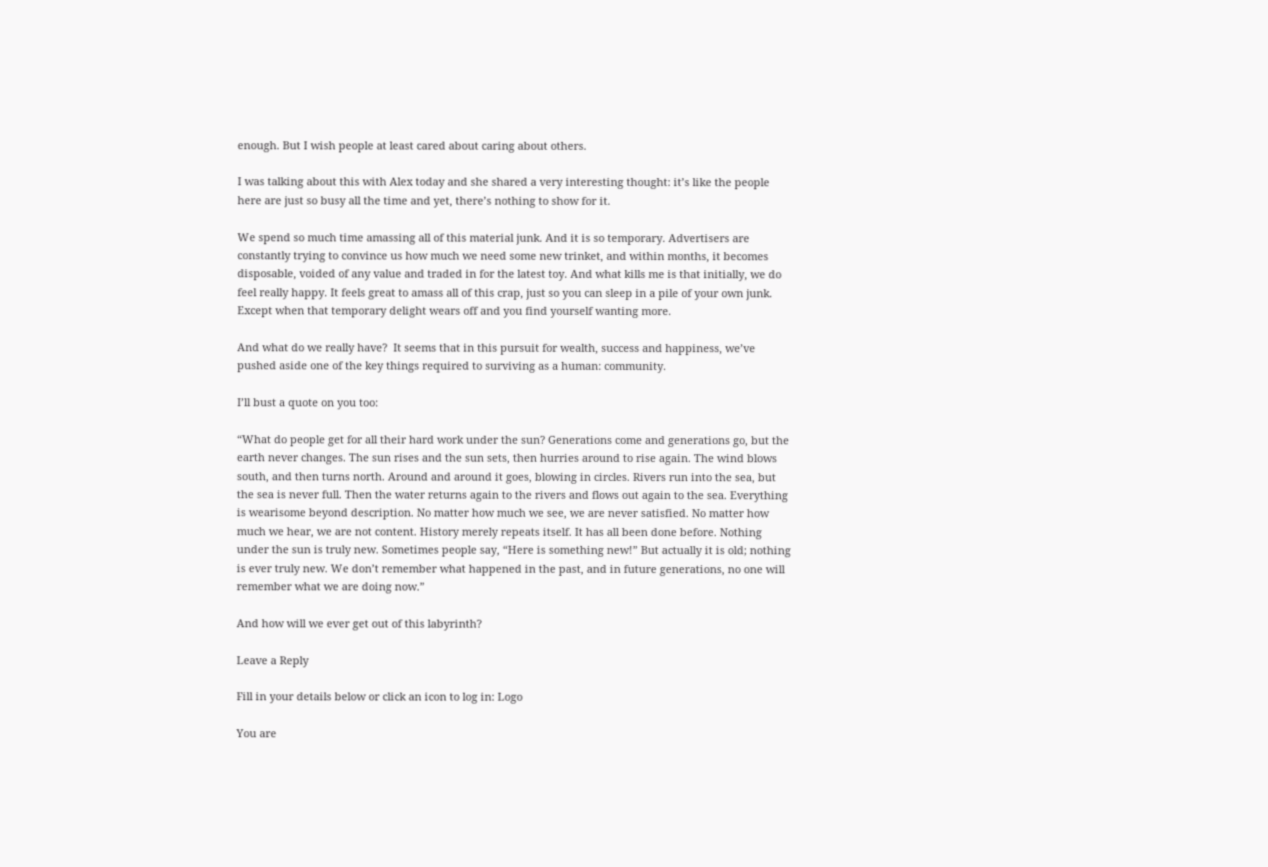enough. But I wish people at least cared about caring about others.

I was talking about this with Alex today and she shared a very interesting thought: it’s like the people here are just so busy all the time and yet, there’s nothing to show for it.

We spend so much time amassing all of this material junk. And it is so temporary. Advertisers are constantly trying to convince us how much we need some new trinket, and within months, it becomes disposable, voided of any value and traded in for the latest toy. And what kills me is that initially, we do feel really happy. It feels great to amass all of this crap, just so you can sleep in a pile of your own junk. Except when that temporary delight wears off and you find yourself wanting more.

And what do we really have?  It seems that in this pursuit for wealth, success and happiness, we’ve pushed aside one of the key things required to surviving as a human: community.

I’ll bust a quote on you too:

“What do people get for all their hard work under the sun? Generations come and generations go, but the earth never changes. The sun rises and the sun sets, then hurries around to rise again. The wind blows south, and then turns north. Around and around it goes, blowing in circles. Rivers run into the sea, but the sea is never full. Then the water returns again to the rivers and flows out again to the sea. Everything is wearisome beyond description. No matter how much we see, we are never satisfied. No matter how much we hear, we are not content. History merely repeats itself. It has all been done before. Nothing under the sun is truly new. Sometimes people say, “Here is something new!” But actually it is old; nothing is ever truly new. We don’t remember what happened in the past, and in future generations, no one will remember what we are doing now.”

And how will we ever get out of this labyrinth?

Leave a Reply

Fill in your details below or click an icon to log in: Logo

You are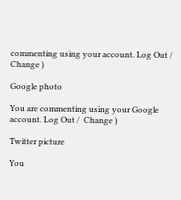commenting using your account. Log Out /  Change )

Google photo

You are commenting using your Google account. Log Out /  Change )

Twitter picture

You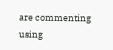are commenting using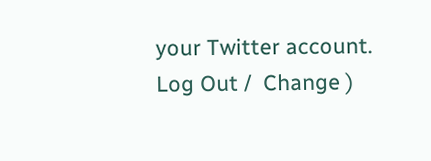your Twitter account. Log Out /  Change )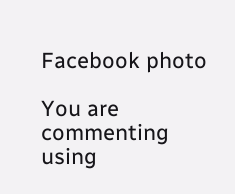Facebook photo

You are commenting using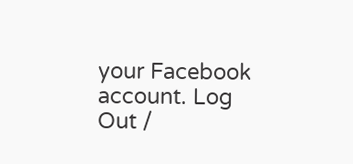your Facebook account. Log Out /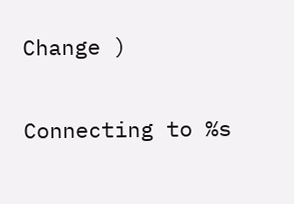Change )

Connecting to %s